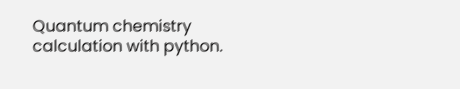Quantum chemistry calculation with python.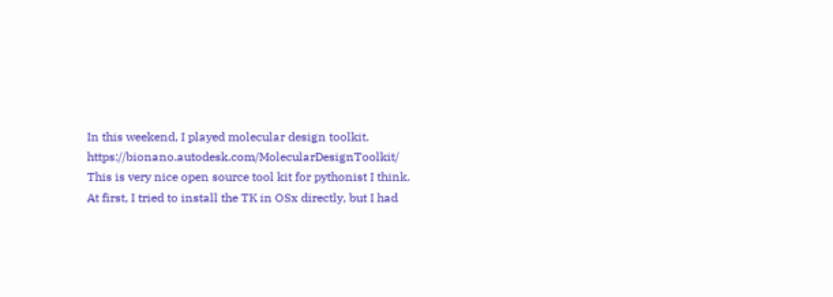In this weekend, I played molecular design toolkit. https://bionano.autodesk.com/MolecularDesignToolkit/ This is very nice open source tool kit for pythonist I think. At first, I tried to install the TK in OSx directly, but I had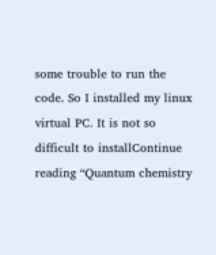some trouble to run the code. So I installed my linux virtual PC. It is not so difficult to installContinue reading “Quantum chemistry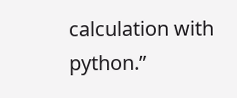calculation with python.”